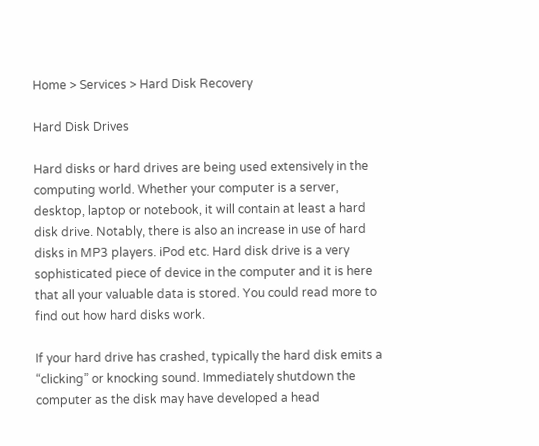Home > Services > Hard Disk Recovery

Hard Disk Drives

Hard disks or hard drives are being used extensively in the computing world. Whether your computer is a server, desktop, laptop or notebook, it will contain at least a hard disk drive. Notably, there is also an increase in use of hard disks in MP3 players. iPod etc. Hard disk drive is a very sophisticated piece of device in the computer and it is here that all your valuable data is stored. You could read more to find out how hard disks work.

If your hard drive has crashed, typically the hard disk emits a “clicking” or knocking sound. Immediately shutdown the computer as the disk may have developed a head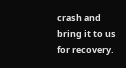crash and bring it to us for recovery.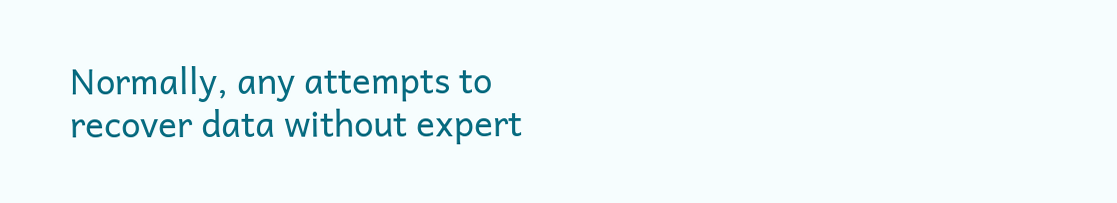Normally, any attempts to recover data without expert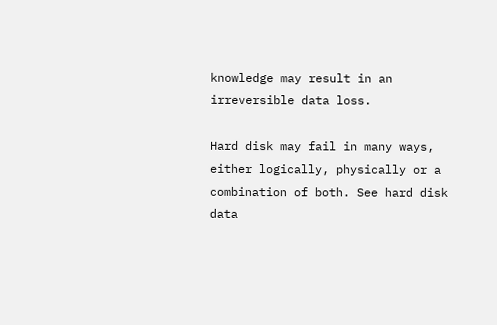knowledge may result in an irreversible data loss.

Hard disk may fail in many ways, either logically, physically or a combination of both. See hard disk data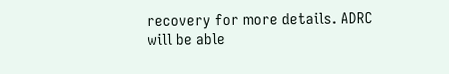recovery for more details. ADRC will be able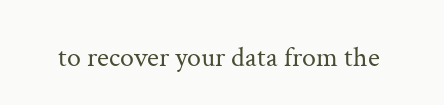to recover your data from the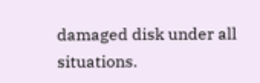damaged disk under all situations.